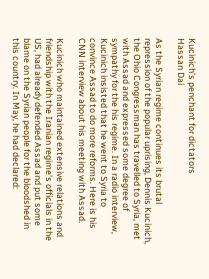Kucinich's penchant for dictators
Hassan Dai

As the Syrian regime continues its brutal repression of the popular uprising, Dennis Kucinich, the Ohio Congressman has travelled to Syria, met with Assad and expressed some degree of sympathy for the his regime. In a radio interview, Kucinich insisted that he went to Syria to convince Assad to do more reforms. Here is his CNN interview about his meeting with Assad.

Kucinich who maintained extensive relations and friendship with the Iranian regime's officials in the US, had already defended Assad and put some blame on the Syrian people for the bloodshed in this country. In May, he had declared: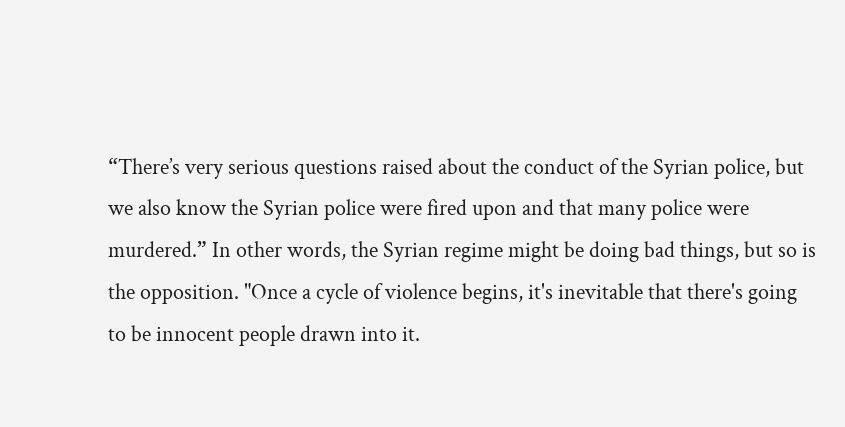“There’s very serious questions raised about the conduct of the Syrian police, but we also know the Syrian police were fired upon and that many police were murdered.” In other words, the Syrian regime might be doing bad things, but so is the opposition. "Once a cycle of violence begins, it's inevitable that there's going to be innocent people drawn into it.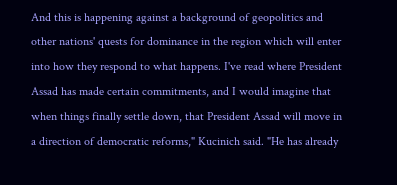And this is happening against a background of geopolitics and other nations' quests for dominance in the region which will enter into how they respond to what happens. I've read where President Assad has made certain commitments, and I would imagine that when things finally settle down, that President Assad will move in a direction of democratic reforms," Kucinich said. "He has already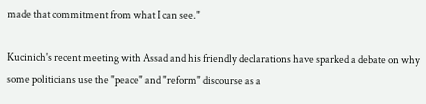made that commitment from what I can see."

Kucinich's recent meeting with Assad and his friendly declarations have sparked a debate on why some politicians use the "peace" and "reform" discourse as a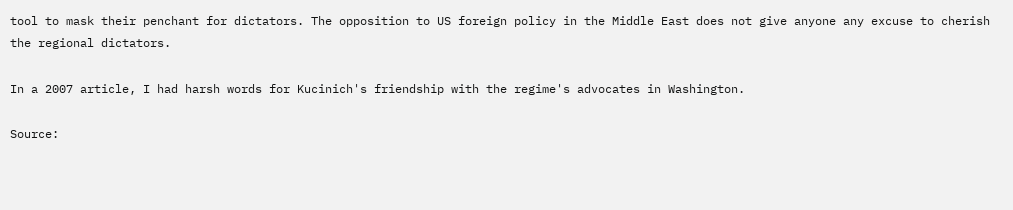tool to mask their penchant for dictators. The opposition to US foreign policy in the Middle East does not give anyone any excuse to cherish the regional dictators.

In a 2007 article, I had harsh words for Kucinich's friendship with the regime's advocates in Washington.

Source: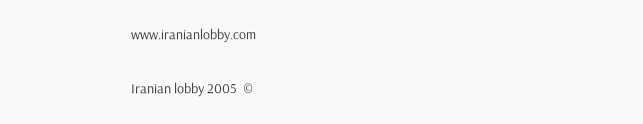www.iranianlobby.com

Iranian lobby 2005  ©